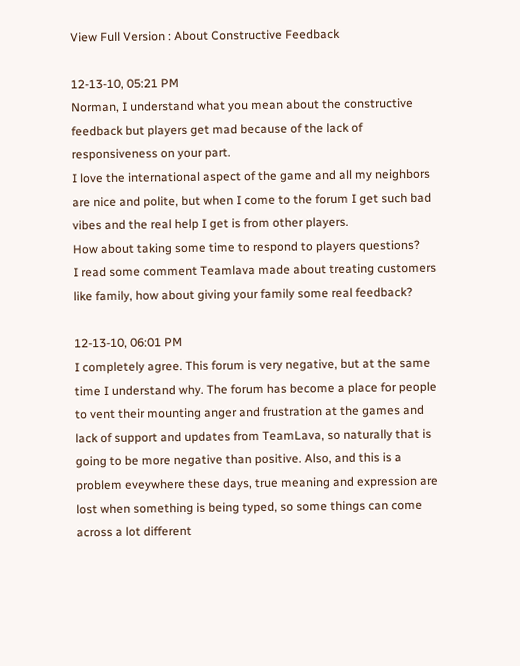View Full Version : About Constructive Feedback

12-13-10, 05:21 PM
Norman, I understand what you mean about the constructive feedback but players get mad because of the lack of responsiveness on your part.
I love the international aspect of the game and all my neighbors are nice and polite, but when I come to the forum I get such bad vibes and the real help I get is from other players.
How about taking some time to respond to players questions?
I read some comment Teamlava made about treating customers like family, how about giving your family some real feedback?

12-13-10, 06:01 PM
I completely agree. This forum is very negative, but at the same time I understand why. The forum has become a place for people to vent their mounting anger and frustration at the games and lack of support and updates from TeamLava, so naturally that is going to be more negative than positive. Also, and this is a problem eveywhere these days, true meaning and expression are lost when something is being typed, so some things can come across a lot different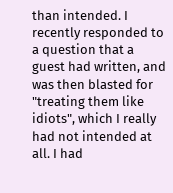than intended. I recently responded to a question that a guest had written, and was then blasted for "treating them like idiots", which I really had not intended at all. I had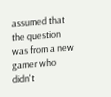assumed that the question was from a new gamer who didn't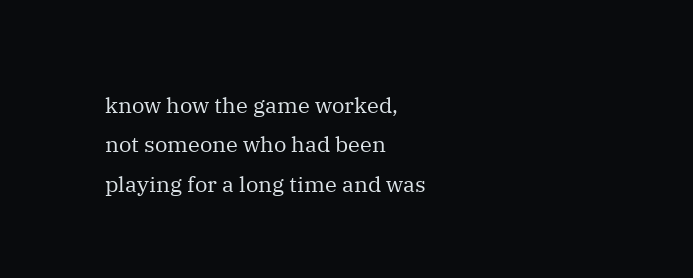know how the game worked, not someone who had been playing for a long time and was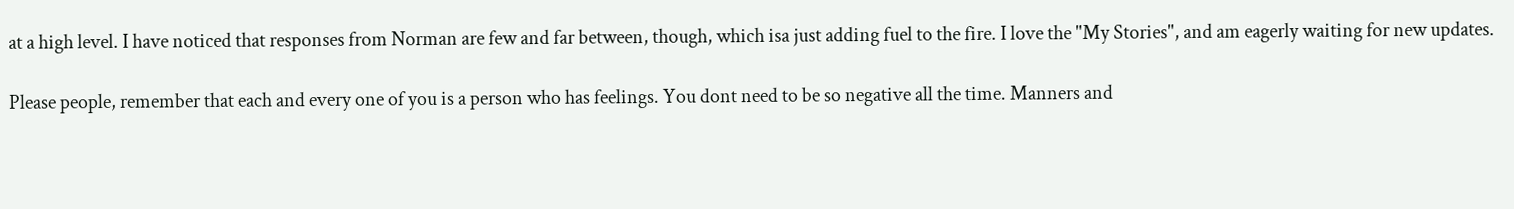at a high level. I have noticed that responses from Norman are few and far between, though, which isa just adding fuel to the fire. I love the "My Stories", and am eagerly waiting for new updates.

Please people, remember that each and every one of you is a person who has feelings. You dont need to be so negative all the time. Manners and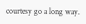courtesy go a long way.